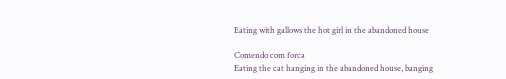Eating with gallows the hot girl in the abandoned house

Comendo com forca
Eating the cat hanging in the abandoned house, banging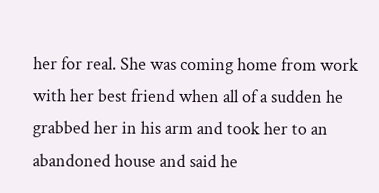her for real. She was coming home from work with her best friend when all of a sudden he grabbed her in his arm and took her to an abandoned house and said he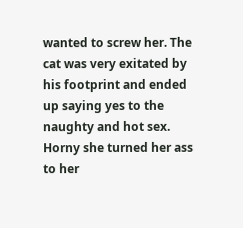wanted to screw her. The cat was very exitated by his footprint and ended up saying yes to the naughty and hot sex. Horny she turned her ass to her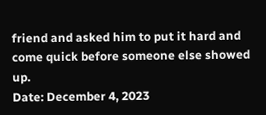friend and asked him to put it hard and come quick before someone else showed up.
Date: December 4, 2023